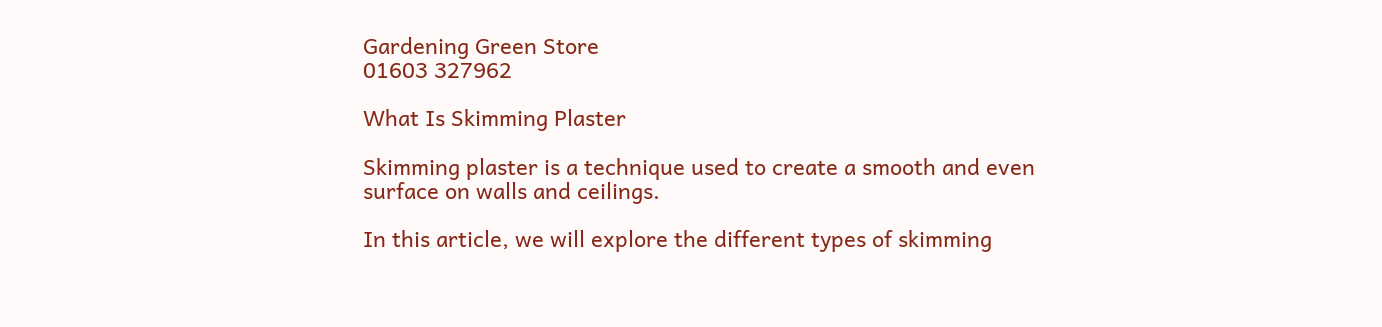Gardening Green Store
01603 327962

What Is Skimming Plaster

Skimming plaster is a technique used to create a smooth and even surface on walls and ceilings.

In this article, we will explore the different types of skimming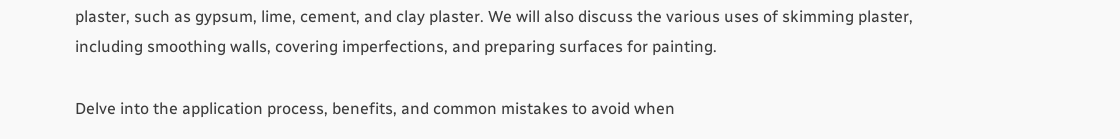plaster, such as gypsum, lime, cement, and clay plaster. We will also discuss the various uses of skimming plaster, including smoothing walls, covering imperfections, and preparing surfaces for painting.

Delve into the application process, benefits, and common mistakes to avoid when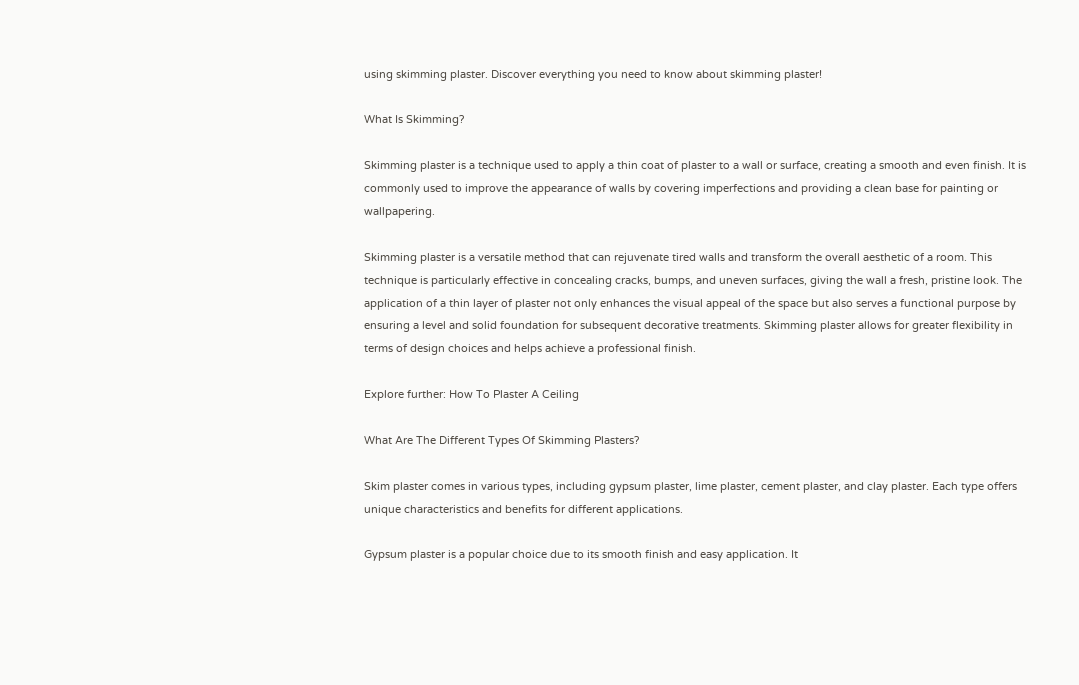using skimming plaster. Discover everything you need to know about skimming plaster!

What Is Skimming?

Skimming plaster is a technique used to apply a thin coat of plaster to a wall or surface, creating a smooth and even finish. It is commonly used to improve the appearance of walls by covering imperfections and providing a clean base for painting or wallpapering.

Skimming plaster is a versatile method that can rejuvenate tired walls and transform the overall aesthetic of a room. This technique is particularly effective in concealing cracks, bumps, and uneven surfaces, giving the wall a fresh, pristine look. The application of a thin layer of plaster not only enhances the visual appeal of the space but also serves a functional purpose by ensuring a level and solid foundation for subsequent decorative treatments. Skimming plaster allows for greater flexibility in terms of design choices and helps achieve a professional finish.

Explore further: How To Plaster A Ceiling

What Are The Different Types Of Skimming Plasters?

Skim plaster comes in various types, including gypsum plaster, lime plaster, cement plaster, and clay plaster. Each type offers unique characteristics and benefits for different applications.

Gypsum plaster is a popular choice due to its smooth finish and easy application. It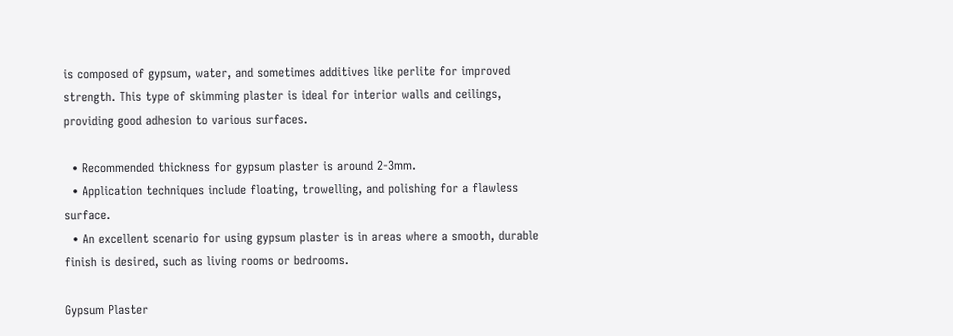is composed of gypsum, water, and sometimes additives like perlite for improved strength. This type of skimming plaster is ideal for interior walls and ceilings, providing good adhesion to various surfaces.

  • Recommended thickness for gypsum plaster is around 2-3mm.
  • Application techniques include floating, trowelling, and polishing for a flawless surface.
  • An excellent scenario for using gypsum plaster is in areas where a smooth, durable finish is desired, such as living rooms or bedrooms.

Gypsum Plaster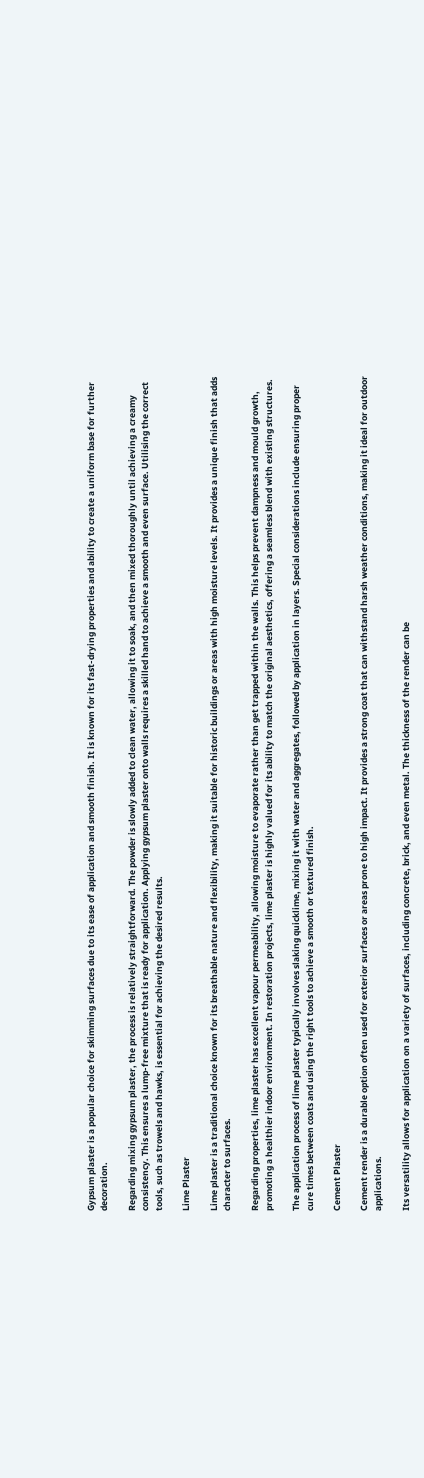Gypsum plaster is a popular choice for skimming surfaces due to its ease of application and smooth finish. It is known for its fast-drying properties and ability to create a uniform base for further decoration.

Regarding mixing gypsum plaster, the process is relatively straightforward. The powder is slowly added to clean water, allowing it to soak, and then mixed thoroughly until achieving a creamy consistency. This ensures a lump-free mixture that is ready for application. Applying gypsum plaster onto walls requires a skilled hand to achieve a smooth and even surface. Utilising the correct tools, such as trowels and hawks, is essential for achieving the desired results.

Lime Plaster

Lime plaster is a traditional choice known for its breathable nature and flexibility, making it suitable for historic buildings or areas with high moisture levels. It provides a unique finish that adds character to surfaces.

Regarding properties, lime plaster has excellent vapour permeability, allowing moisture to evaporate rather than get trapped within the walls. This helps prevent dampness and mould growth, promoting a healthier indoor environment. In restoration projects, lime plaster is highly valued for its ability to match the original aesthetics, offering a seamless blend with existing structures.

The application process of lime plaster typically involves slaking quicklime, mixing it with water and aggregates, followed by application in layers. Special considerations include ensuring proper cure times between coats and using the right tools to achieve a smooth or textured finish.

Cement Plaster

Cement render is a durable option often used for exterior surfaces or areas prone to high impact. It provides a strong coat that can withstand harsh weather conditions, making it ideal for outdoor applications.

Its versatility allows for application on a variety of surfaces, including concrete, brick, and even metal. The thickness of the render can be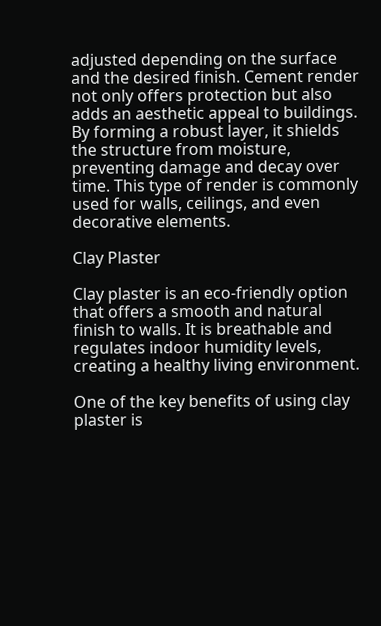adjusted depending on the surface and the desired finish. Cement render not only offers protection but also adds an aesthetic appeal to buildings. By forming a robust layer, it shields the structure from moisture, preventing damage and decay over time. This type of render is commonly used for walls, ceilings, and even decorative elements.

Clay Plaster

Clay plaster is an eco-friendly option that offers a smooth and natural finish to walls. It is breathable and regulates indoor humidity levels, creating a healthy living environment.

One of the key benefits of using clay plaster is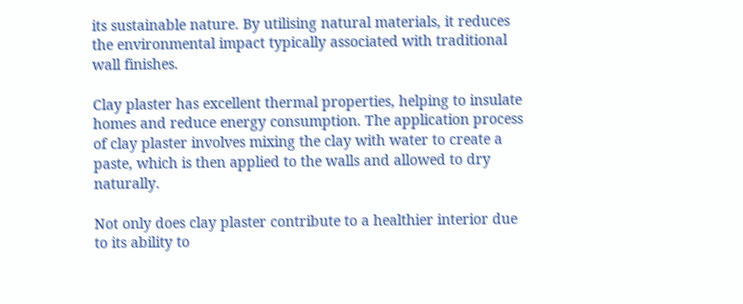its sustainable nature. By utilising natural materials, it reduces the environmental impact typically associated with traditional wall finishes.

Clay plaster has excellent thermal properties, helping to insulate homes and reduce energy consumption. The application process of clay plaster involves mixing the clay with water to create a paste, which is then applied to the walls and allowed to dry naturally.

Not only does clay plaster contribute to a healthier interior due to its ability to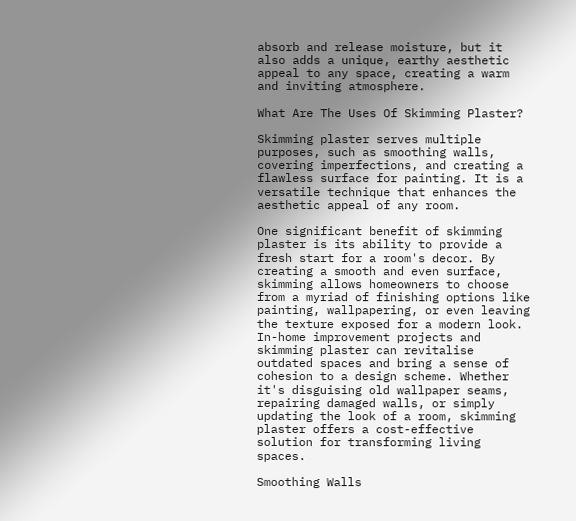absorb and release moisture, but it also adds a unique, earthy aesthetic appeal to any space, creating a warm and inviting atmosphere.

What Are The Uses Of Skimming Plaster?

Skimming plaster serves multiple purposes, such as smoothing walls, covering imperfections, and creating a flawless surface for painting. It is a versatile technique that enhances the aesthetic appeal of any room.

One significant benefit of skimming plaster is its ability to provide a fresh start for a room's decor. By creating a smooth and even surface, skimming allows homeowners to choose from a myriad of finishing options like painting, wallpapering, or even leaving the texture exposed for a modern look. In-home improvement projects and skimming plaster can revitalise outdated spaces and bring a sense of cohesion to a design scheme. Whether it's disguising old wallpaper seams, repairing damaged walls, or simply updating the look of a room, skimming plaster offers a cost-effective solution for transforming living spaces.

Smoothing Walls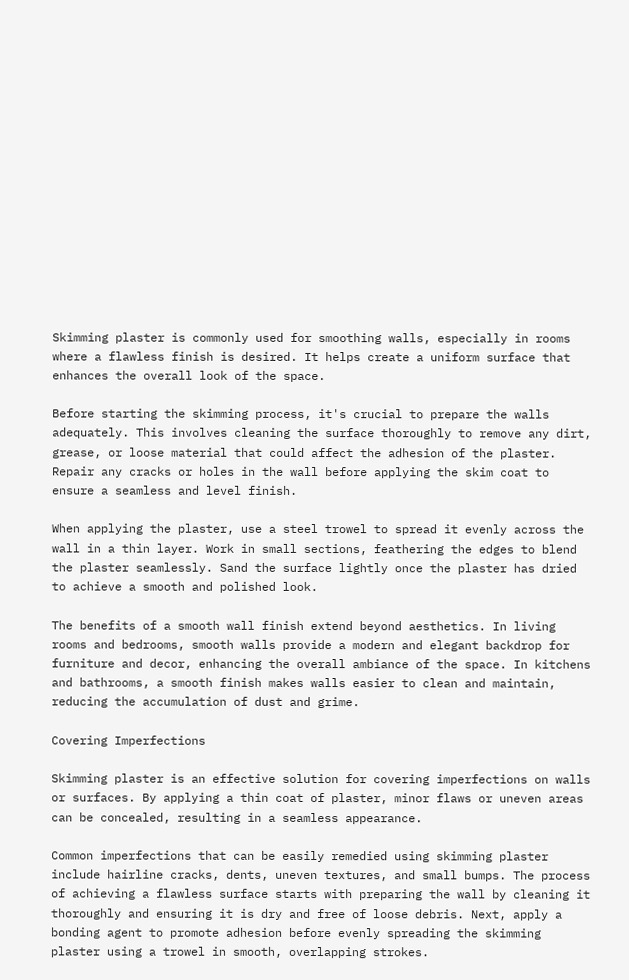Skimming plaster is commonly used for smoothing walls, especially in rooms where a flawless finish is desired. It helps create a uniform surface that enhances the overall look of the space.

Before starting the skimming process, it's crucial to prepare the walls adequately. This involves cleaning the surface thoroughly to remove any dirt, grease, or loose material that could affect the adhesion of the plaster. Repair any cracks or holes in the wall before applying the skim coat to ensure a seamless and level finish.

When applying the plaster, use a steel trowel to spread it evenly across the wall in a thin layer. Work in small sections, feathering the edges to blend the plaster seamlessly. Sand the surface lightly once the plaster has dried to achieve a smooth and polished look.

The benefits of a smooth wall finish extend beyond aesthetics. In living rooms and bedrooms, smooth walls provide a modern and elegant backdrop for furniture and decor, enhancing the overall ambiance of the space. In kitchens and bathrooms, a smooth finish makes walls easier to clean and maintain, reducing the accumulation of dust and grime.

Covering Imperfections

Skimming plaster is an effective solution for covering imperfections on walls or surfaces. By applying a thin coat of plaster, minor flaws or uneven areas can be concealed, resulting in a seamless appearance.

Common imperfections that can be easily remedied using skimming plaster include hairline cracks, dents, uneven textures, and small bumps. The process of achieving a flawless surface starts with preparing the wall by cleaning it thoroughly and ensuring it is dry and free of loose debris. Next, apply a bonding agent to promote adhesion before evenly spreading the skimming plaster using a trowel in smooth, overlapping strokes.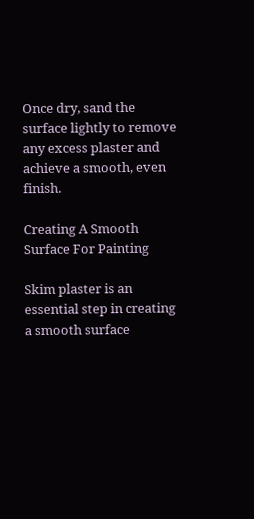Once dry, sand the surface lightly to remove any excess plaster and achieve a smooth, even finish.

Creating A Smooth Surface For Painting

Skim plaster is an essential step in creating a smooth surface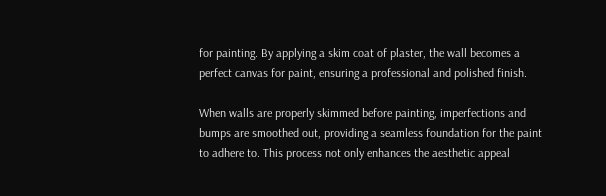for painting. By applying a skim coat of plaster, the wall becomes a perfect canvas for paint, ensuring a professional and polished finish.

When walls are properly skimmed before painting, imperfections and bumps are smoothed out, providing a seamless foundation for the paint to adhere to. This process not only enhances the aesthetic appeal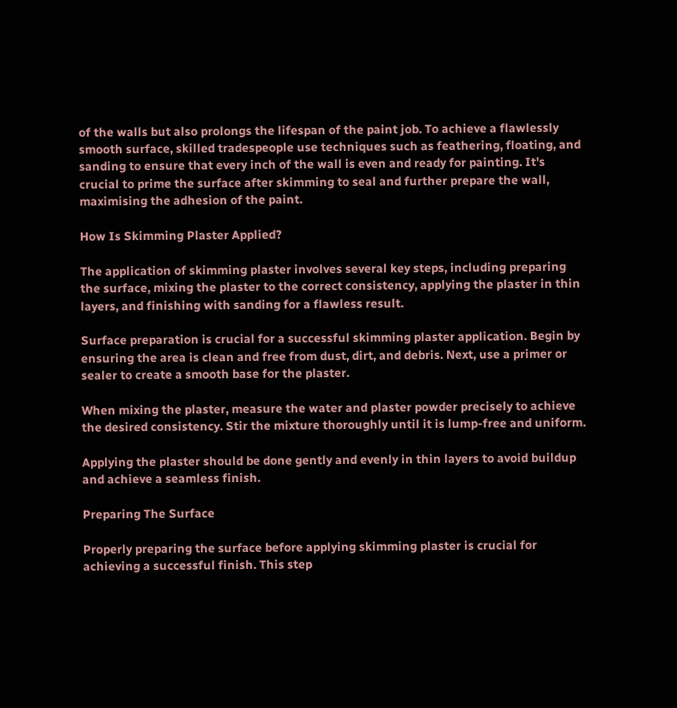of the walls but also prolongs the lifespan of the paint job. To achieve a flawlessly smooth surface, skilled tradespeople use techniques such as feathering, floating, and sanding to ensure that every inch of the wall is even and ready for painting. It's crucial to prime the surface after skimming to seal and further prepare the wall, maximising the adhesion of the paint.

How Is Skimming Plaster Applied?

The application of skimming plaster involves several key steps, including preparing the surface, mixing the plaster to the correct consistency, applying the plaster in thin layers, and finishing with sanding for a flawless result.

Surface preparation is crucial for a successful skimming plaster application. Begin by ensuring the area is clean and free from dust, dirt, and debris. Next, use a primer or sealer to create a smooth base for the plaster.

When mixing the plaster, measure the water and plaster powder precisely to achieve the desired consistency. Stir the mixture thoroughly until it is lump-free and uniform.

Applying the plaster should be done gently and evenly in thin layers to avoid buildup and achieve a seamless finish.

Preparing The Surface

Properly preparing the surface before applying skimming plaster is crucial for achieving a successful finish. This step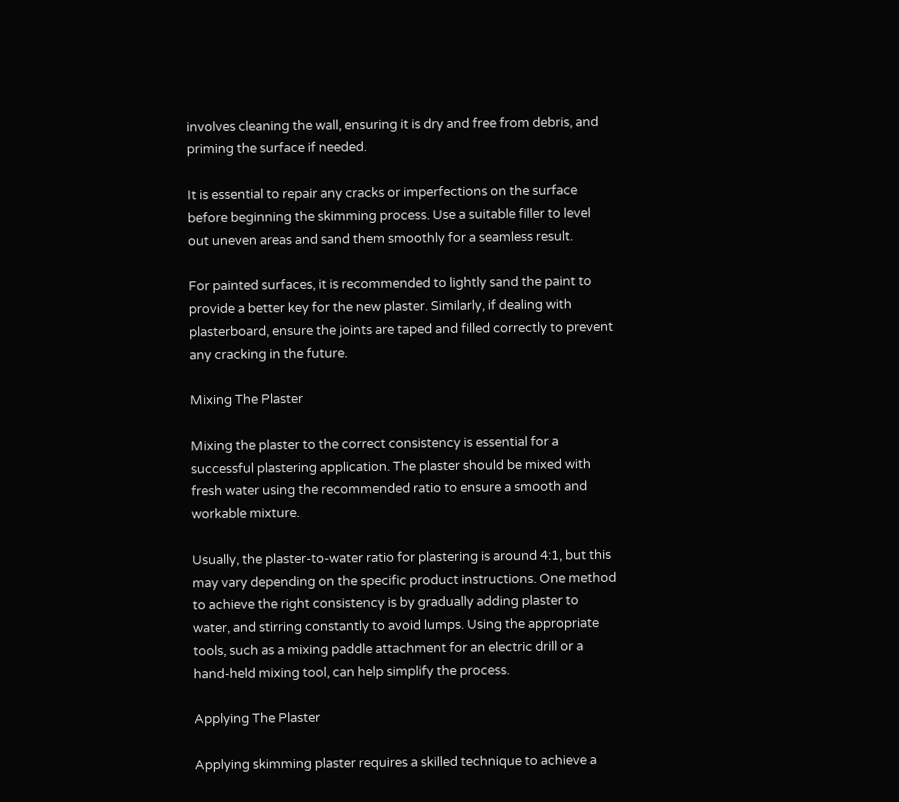involves cleaning the wall, ensuring it is dry and free from debris, and priming the surface if needed.

It is essential to repair any cracks or imperfections on the surface before beginning the skimming process. Use a suitable filler to level out uneven areas and sand them smoothly for a seamless result.

For painted surfaces, it is recommended to lightly sand the paint to provide a better key for the new plaster. Similarly, if dealing with plasterboard, ensure the joints are taped and filled correctly to prevent any cracking in the future.

Mixing The Plaster

Mixing the plaster to the correct consistency is essential for a successful plastering application. The plaster should be mixed with fresh water using the recommended ratio to ensure a smooth and workable mixture.

Usually, the plaster-to-water ratio for plastering is around 4:1, but this may vary depending on the specific product instructions. One method to achieve the right consistency is by gradually adding plaster to water, and stirring constantly to avoid lumps. Using the appropriate tools, such as a mixing paddle attachment for an electric drill or a hand-held mixing tool, can help simplify the process.

Applying The Plaster

Applying skimming plaster requires a skilled technique to achieve a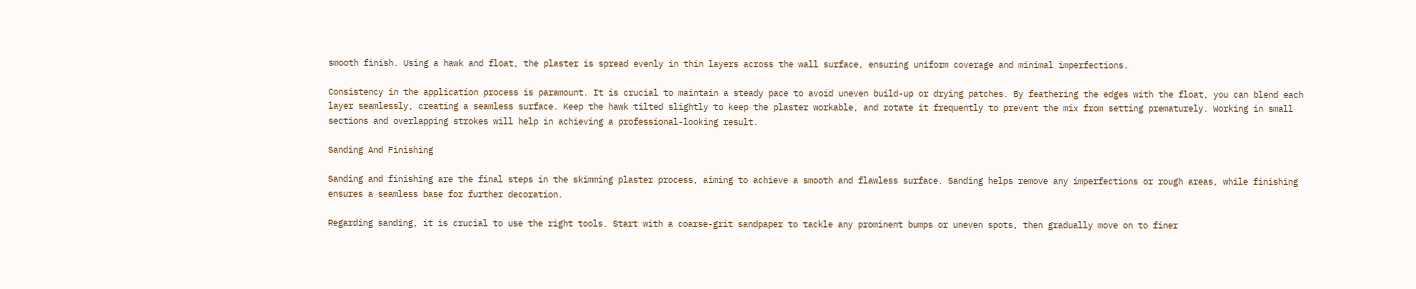smooth finish. Using a hawk and float, the plaster is spread evenly in thin layers across the wall surface, ensuring uniform coverage and minimal imperfections.

Consistency in the application process is paramount. It is crucial to maintain a steady pace to avoid uneven build-up or drying patches. By feathering the edges with the float, you can blend each layer seamlessly, creating a seamless surface. Keep the hawk tilted slightly to keep the plaster workable, and rotate it frequently to prevent the mix from setting prematurely. Working in small sections and overlapping strokes will help in achieving a professional-looking result.

Sanding And Finishing

Sanding and finishing are the final steps in the skimming plaster process, aiming to achieve a smooth and flawless surface. Sanding helps remove any imperfections or rough areas, while finishing ensures a seamless base for further decoration.

Regarding sanding, it is crucial to use the right tools. Start with a coarse-grit sandpaper to tackle any prominent bumps or uneven spots, then gradually move on to finer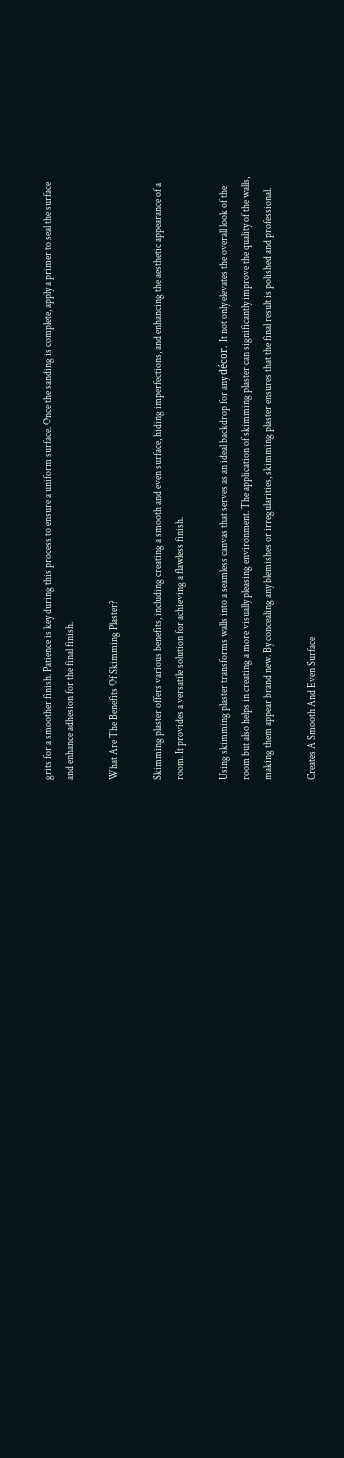grits for a smoother finish. Patience is key during this process to ensure a uniform surface. Once the sanding is complete, apply a primer to seal the surface and enhance adhesion for the final finish.

What Are The Benefits Of Skimming Plaster?

Skimming plaster offers various benefits, including creating a smooth and even surface, hiding imperfections, and enhancing the aesthetic appearance of a room. It provides a versatile solution for achieving a flawless finish.

Using skimming plaster transforms walls into a seamless canvas that serves as an ideal backdrop for any décor. It not only elevates the overall look of the room but also helps in creating a more visually pleasing environment. The application of skimming plaster can significantly improve the quality of the walls, making them appear brand new. By concealing any blemishes or irregularities, skimming plaster ensures that the final result is polished and professional.

Creates A Smooth And Even Surface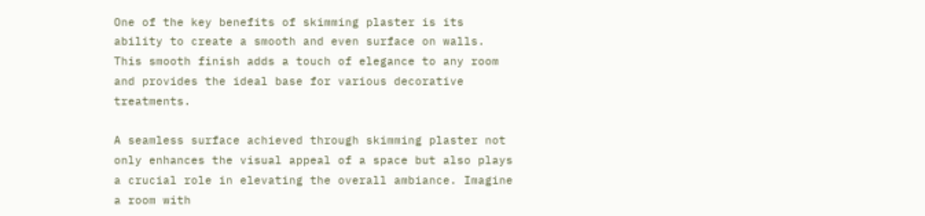One of the key benefits of skimming plaster is its ability to create a smooth and even surface on walls. This smooth finish adds a touch of elegance to any room and provides the ideal base for various decorative treatments.

A seamless surface achieved through skimming plaster not only enhances the visual appeal of a space but also plays a crucial role in elevating the overall ambiance. Imagine a room with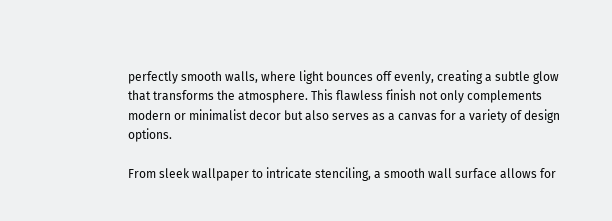perfectly smooth walls, where light bounces off evenly, creating a subtle glow that transforms the atmosphere. This flawless finish not only complements modern or minimalist decor but also serves as a canvas for a variety of design options.

From sleek wallpaper to intricate stenciling, a smooth wall surface allows for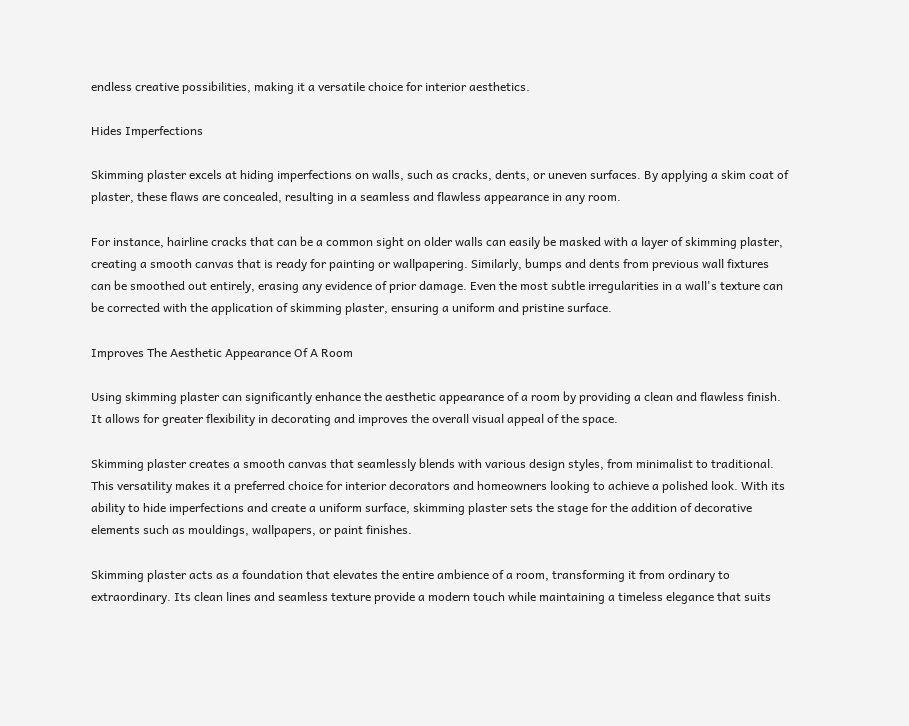endless creative possibilities, making it a versatile choice for interior aesthetics.

Hides Imperfections

Skimming plaster excels at hiding imperfections on walls, such as cracks, dents, or uneven surfaces. By applying a skim coat of plaster, these flaws are concealed, resulting in a seamless and flawless appearance in any room.

For instance, hairline cracks that can be a common sight on older walls can easily be masked with a layer of skimming plaster, creating a smooth canvas that is ready for painting or wallpapering. Similarly, bumps and dents from previous wall fixtures can be smoothed out entirely, erasing any evidence of prior damage. Even the most subtle irregularities in a wall's texture can be corrected with the application of skimming plaster, ensuring a uniform and pristine surface.

Improves The Aesthetic Appearance Of A Room

Using skimming plaster can significantly enhance the aesthetic appearance of a room by providing a clean and flawless finish. It allows for greater flexibility in decorating and improves the overall visual appeal of the space.

Skimming plaster creates a smooth canvas that seamlessly blends with various design styles, from minimalist to traditional. This versatility makes it a preferred choice for interior decorators and homeowners looking to achieve a polished look. With its ability to hide imperfections and create a uniform surface, skimming plaster sets the stage for the addition of decorative elements such as mouldings, wallpapers, or paint finishes.

Skimming plaster acts as a foundation that elevates the entire ambience of a room, transforming it from ordinary to extraordinary. Its clean lines and seamless texture provide a modern touch while maintaining a timeless elegance that suits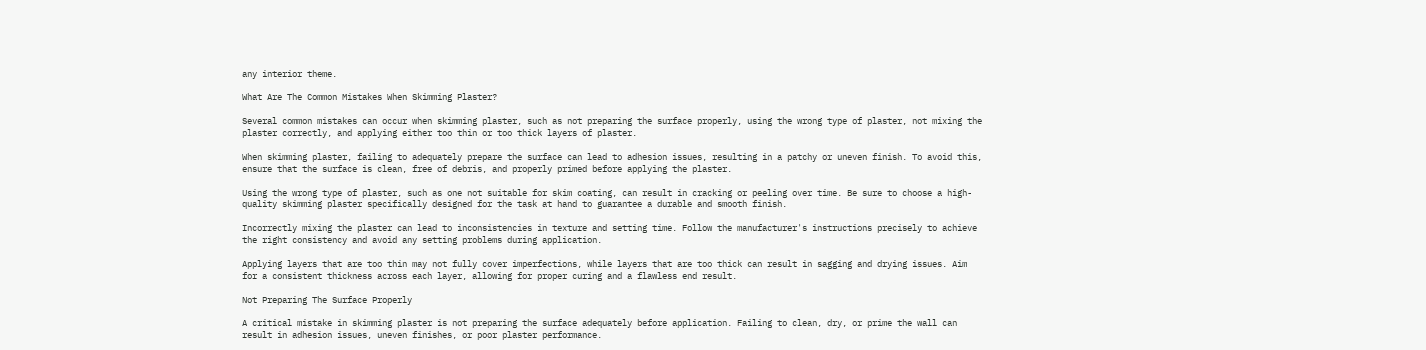any interior theme.

What Are The Common Mistakes When Skimming Plaster?

Several common mistakes can occur when skimming plaster, such as not preparing the surface properly, using the wrong type of plaster, not mixing the plaster correctly, and applying either too thin or too thick layers of plaster.

When skimming plaster, failing to adequately prepare the surface can lead to adhesion issues, resulting in a patchy or uneven finish. To avoid this, ensure that the surface is clean, free of debris, and properly primed before applying the plaster.

Using the wrong type of plaster, such as one not suitable for skim coating, can result in cracking or peeling over time. Be sure to choose a high-quality skimming plaster specifically designed for the task at hand to guarantee a durable and smooth finish.

Incorrectly mixing the plaster can lead to inconsistencies in texture and setting time. Follow the manufacturer's instructions precisely to achieve the right consistency and avoid any setting problems during application.

Applying layers that are too thin may not fully cover imperfections, while layers that are too thick can result in sagging and drying issues. Aim for a consistent thickness across each layer, allowing for proper curing and a flawless end result.

Not Preparing The Surface Properly

A critical mistake in skimming plaster is not preparing the surface adequately before application. Failing to clean, dry, or prime the wall can result in adhesion issues, uneven finishes, or poor plaster performance.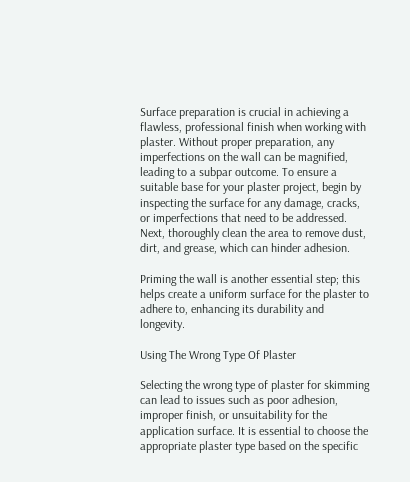Surface preparation is crucial in achieving a flawless, professional finish when working with plaster. Without proper preparation, any imperfections on the wall can be magnified, leading to a subpar outcome. To ensure a suitable base for your plaster project, begin by inspecting the surface for any damage, cracks, or imperfections that need to be addressed. Next, thoroughly clean the area to remove dust, dirt, and grease, which can hinder adhesion.

Priming the wall is another essential step; this helps create a uniform surface for the plaster to adhere to, enhancing its durability and longevity.

Using The Wrong Type Of Plaster

Selecting the wrong type of plaster for skimming can lead to issues such as poor adhesion, improper finish, or unsuitability for the application surface. It is essential to choose the appropriate plaster type based on the specific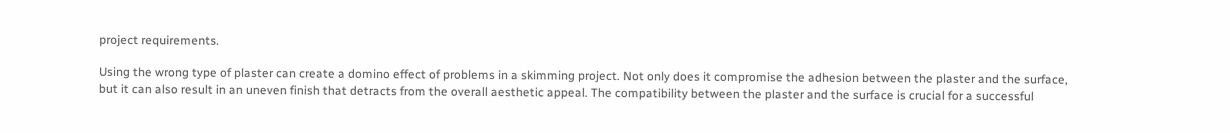project requirements.

Using the wrong type of plaster can create a domino effect of problems in a skimming project. Not only does it compromise the adhesion between the plaster and the surface, but it can also result in an uneven finish that detracts from the overall aesthetic appeal. The compatibility between the plaster and the surface is crucial for a successful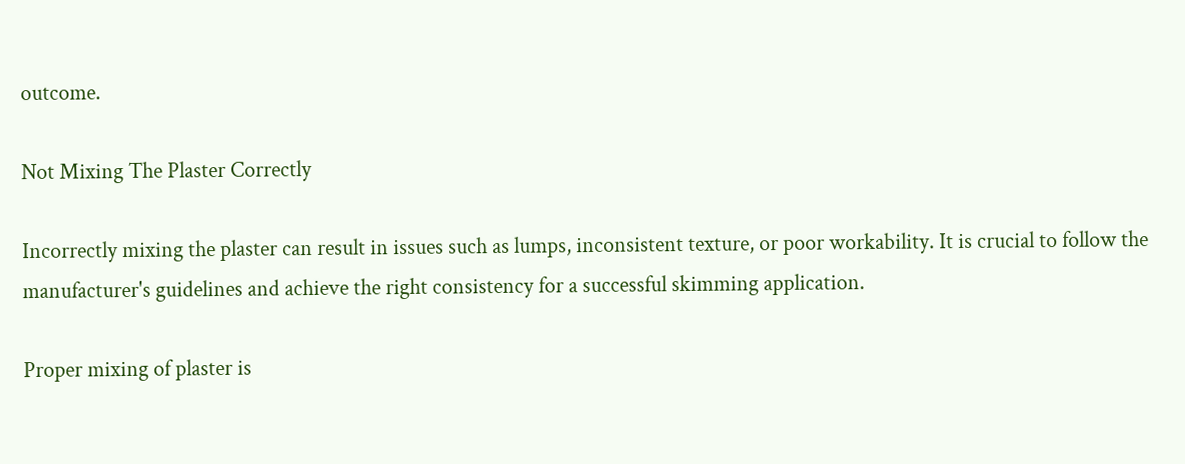outcome.

Not Mixing The Plaster Correctly

Incorrectly mixing the plaster can result in issues such as lumps, inconsistent texture, or poor workability. It is crucial to follow the manufacturer's guidelines and achieve the right consistency for a successful skimming application.

Proper mixing of plaster is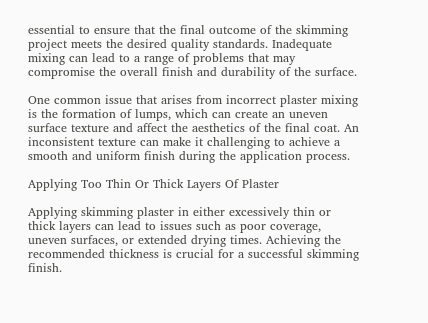essential to ensure that the final outcome of the skimming project meets the desired quality standards. Inadequate mixing can lead to a range of problems that may compromise the overall finish and durability of the surface.

One common issue that arises from incorrect plaster mixing is the formation of lumps, which can create an uneven surface texture and affect the aesthetics of the final coat. An inconsistent texture can make it challenging to achieve a smooth and uniform finish during the application process.

Applying Too Thin Or Thick Layers Of Plaster

Applying skimming plaster in either excessively thin or thick layers can lead to issues such as poor coverage, uneven surfaces, or extended drying times. Achieving the recommended thickness is crucial for a successful skimming finish.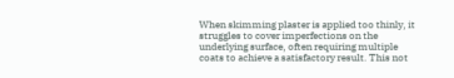When skimming plaster is applied too thinly, it struggles to cover imperfections on the underlying surface, often requiring multiple coats to achieve a satisfactory result. This not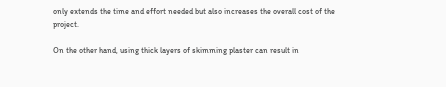only extends the time and effort needed but also increases the overall cost of the project.

On the other hand, using thick layers of skimming plaster can result in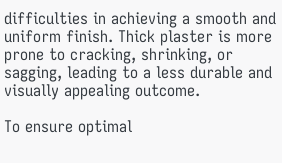difficulties in achieving a smooth and uniform finish. Thick plaster is more prone to cracking, shrinking, or sagging, leading to a less durable and visually appealing outcome.

To ensure optimal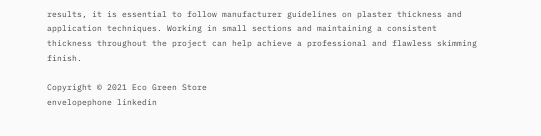results, it is essential to follow manufacturer guidelines on plaster thickness and application techniques. Working in small sections and maintaining a consistent thickness throughout the project can help achieve a professional and flawless skimming finish.

Copyright © 2021 Eco Green Store
envelopephone linkedin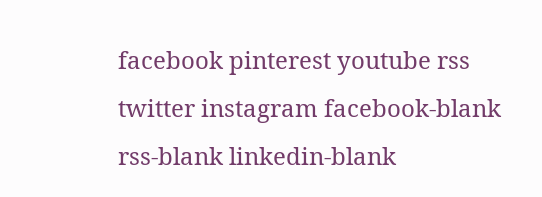facebook pinterest youtube rss twitter instagram facebook-blank rss-blank linkedin-blank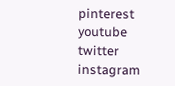pinterest youtube twitter instagram